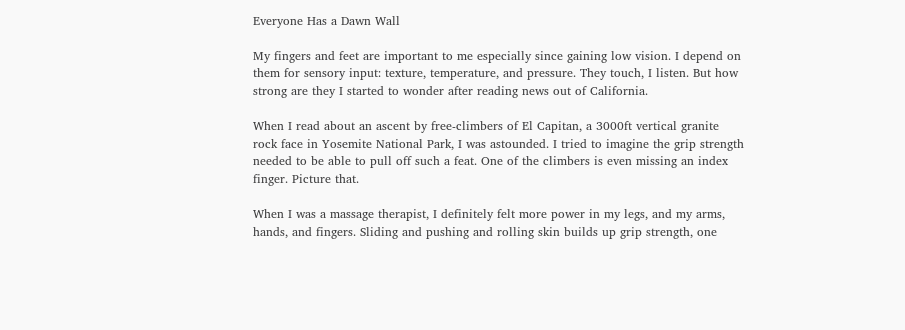Everyone Has a Dawn Wall

My fingers and feet are important to me especially since gaining low vision. I depend on them for sensory input: texture, temperature, and pressure. They touch, I listen. But how strong are they I started to wonder after reading news out of California.

When I read about an ascent by free-climbers of El Capitan, a 3000ft vertical granite rock face in Yosemite National Park, I was astounded. I tried to imagine the grip strength needed to be able to pull off such a feat. One of the climbers is even missing an index finger. Picture that.

When I was a massage therapist, I definitely felt more power in my legs, and my arms, hands, and fingers. Sliding and pushing and rolling skin builds up grip strength, one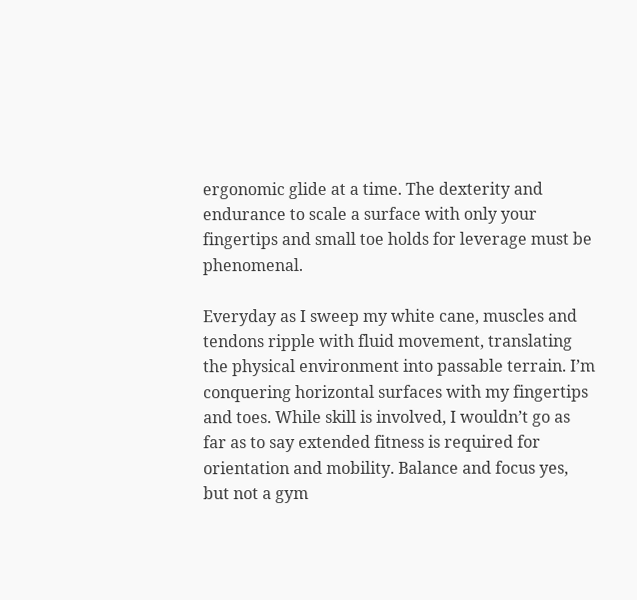ergonomic glide at a time. The dexterity and endurance to scale a surface with only your fingertips and small toe holds for leverage must be phenomenal.

Everyday as I sweep my white cane, muscles and tendons ripple with fluid movement, translating the physical environment into passable terrain. I’m conquering horizontal surfaces with my fingertips and toes. While skill is involved, I wouldn’t go as far as to say extended fitness is required for orientation and mobility. Balance and focus yes, but not a gym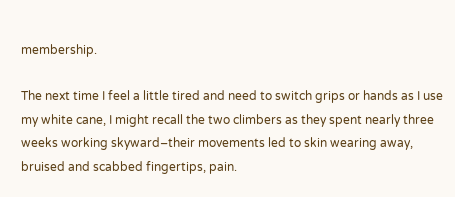membership.

The next time I feel a little tired and need to switch grips or hands as I use my white cane, I might recall the two climbers as they spent nearly three weeks working skyward–their movements led to skin wearing away, bruised and scabbed fingertips, pain.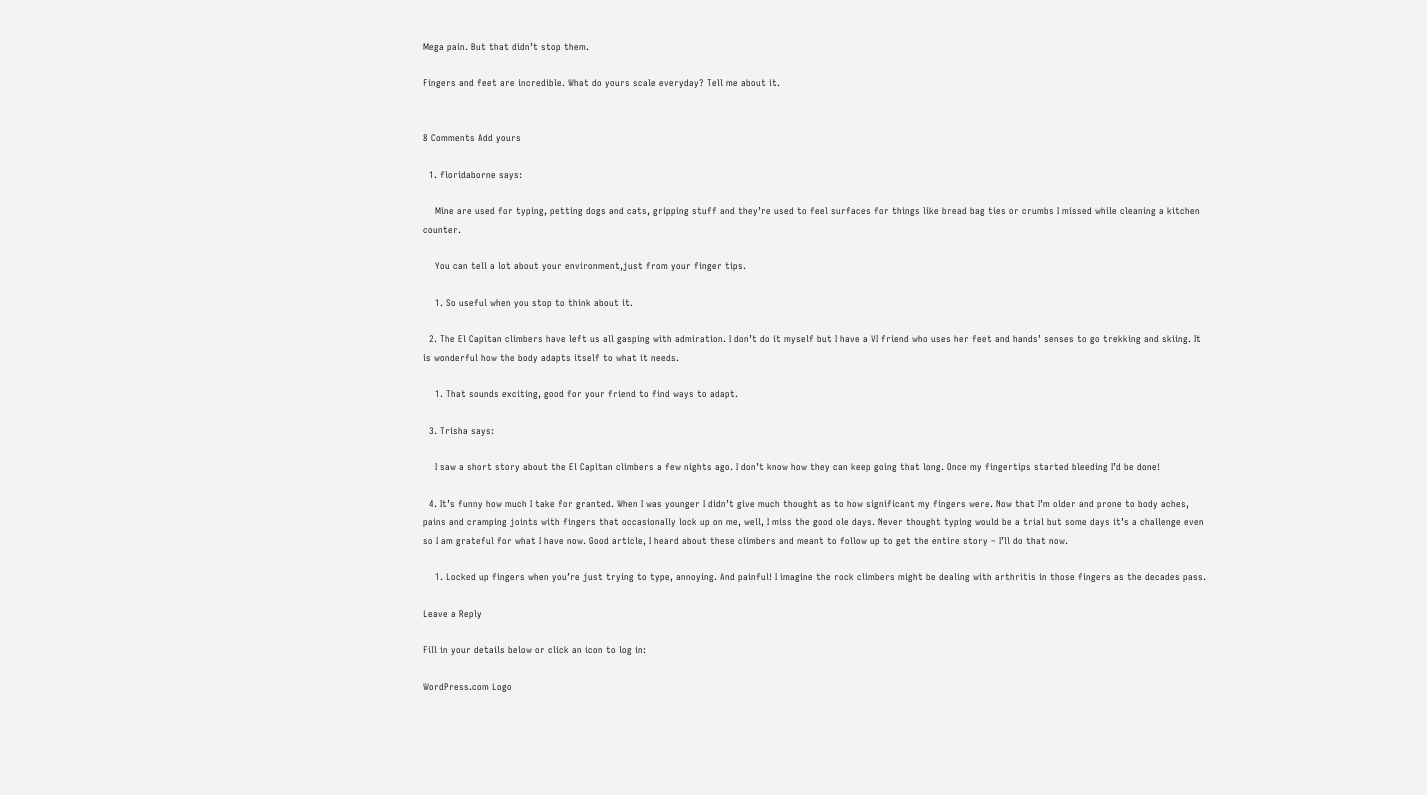Mega pain. But that didn’t stop them.

Fingers and feet are incredible. What do yours scale everyday? Tell me about it.


8 Comments Add yours

  1. floridaborne says:

    Mine are used for typing, petting dogs and cats, gripping stuff and they’re used to feel surfaces for things like bread bag ties or crumbs I missed while cleaning a kitchen counter.

    You can tell a lot about your environment,just from your finger tips.

    1. So useful when you stop to think about it.

  2. The El Capitan climbers have left us all gasping with admiration. I don’t do it myself but I have a VI friend who uses her feet and hands’ senses to go trekking and skiing. It is wonderful how the body adapts itself to what it needs.

    1. That sounds exciting, good for your friend to find ways to adapt.

  3. Trisha says:

    I saw a short story about the El Capitan climbers a few nights ago. I don’t know how they can keep going that long. Once my fingertips started bleeding I’d be done!

  4. It’s funny how much I take for granted. When I was younger I didn’t give much thought as to how significant my fingers were. Now that I’m older and prone to body aches, pains and cramping joints with fingers that occasionally lock up on me, well, I miss the good ole days. Never thought typing would be a trial but some days it’s a challenge even so I am grateful for what I have now. Good article, I heard about these climbers and meant to follow up to get the entire story – I’ll do that now.

    1. Locked up fingers when you’re just trying to type, annoying. And painful! I imagine the rock climbers might be dealing with arthritis in those fingers as the decades pass.

Leave a Reply

Fill in your details below or click an icon to log in:

WordPress.com Logo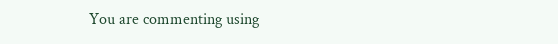You are commenting using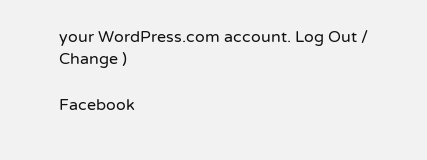your WordPress.com account. Log Out /  Change )

Facebook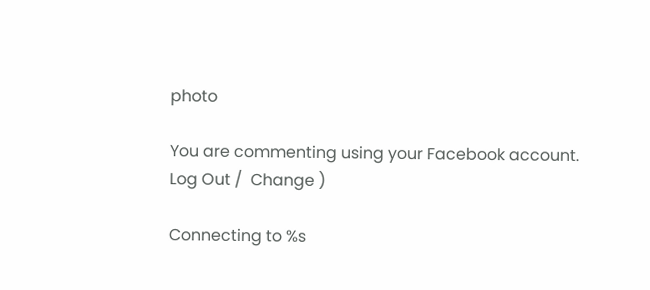photo

You are commenting using your Facebook account. Log Out /  Change )

Connecting to %s